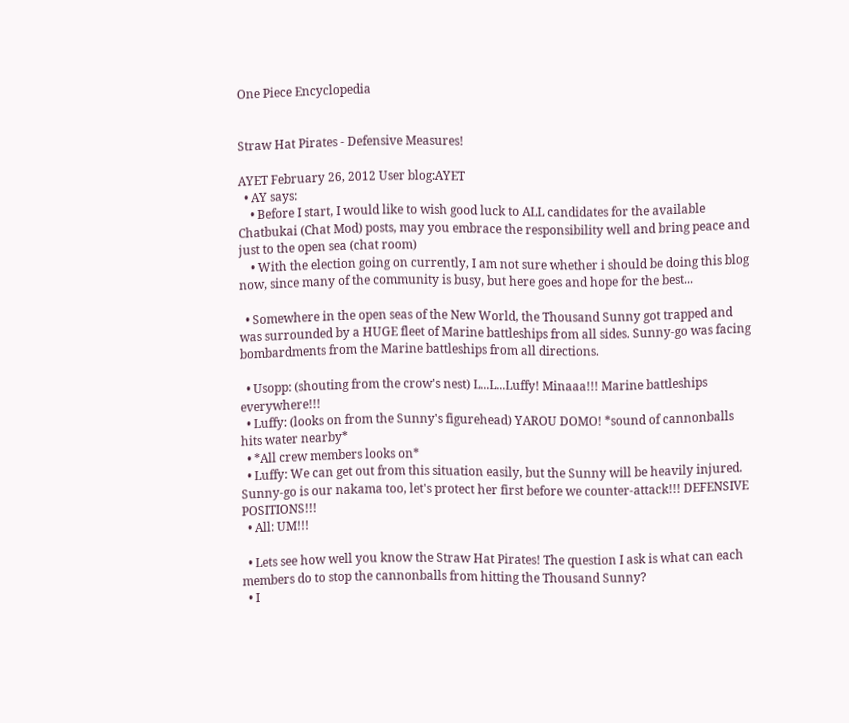One Piece Encyclopedia


Straw Hat Pirates - Defensive Measures!

AYET February 26, 2012 User blog:AYET
  • AY says:
    • Before I start, I would like to wish good luck to ALL candidates for the available Chatbukai (Chat Mod) posts, may you embrace the responsibility well and bring peace and just to the open sea (chat room)
    • With the election going on currently, I am not sure whether i should be doing this blog now, since many of the community is busy, but here goes and hope for the best...

  • Somewhere in the open seas of the New World, the Thousand Sunny got trapped and was surrounded by a HUGE fleet of Marine battleships from all sides. Sunny-go was facing bombardments from the Marine battleships from all directions.

  • Usopp: (shouting from the crow's nest) L...L...Luffy! Minaaa!!! Marine battleships everywhere!!!
  • Luffy: (looks on from the Sunny's figurehead) YAROU DOMO! *sound of cannonballs hits water nearby*
  • *All crew members looks on*
  • Luffy: We can get out from this situation easily, but the Sunny will be heavily injured. Sunny-go is our nakama too, let's protect her first before we counter-attack!!! DEFENSIVE POSITIONS!!!
  • All: UM!!!

  • Lets see how well you know the Straw Hat Pirates! The question I ask is what can each members do to stop the cannonballs from hitting the Thousand Sunny?
  • I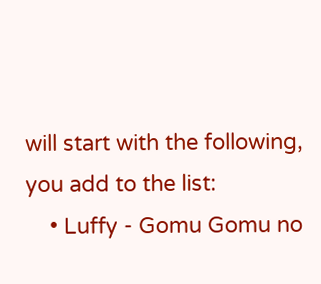will start with the following, you add to the list:
    • Luffy - Gomu Gomu no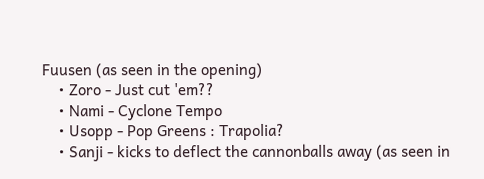Fuusen (as seen in the opening)
    • Zoro - Just cut 'em??
    • Nami - Cyclone Tempo
    • Usopp - Pop Greens : Trapolia?
    • Sanji - kicks to deflect the cannonballs away (as seen in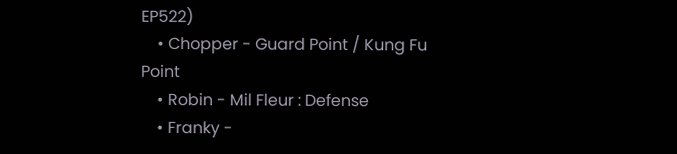EP522)
    • Chopper - Guard Point / Kung Fu Point
    • Robin - Mil Fleur : Defense
    • Franky -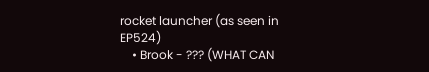rocket launcher (as seen in EP524)
    • Brook - ??? (WHAT CAN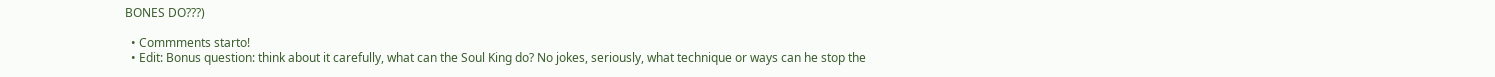BONES DO???)

  • Commments starto!
  • Edit: Bonus question: think about it carefully, what can the Soul King do? No jokes, seriously, what technique or ways can he stop the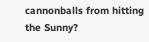cannonballs from hitting the Sunny?